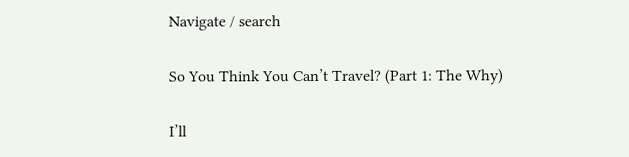Navigate / search

So You Think You Can’t Travel? (Part 1: The Why)

I’ll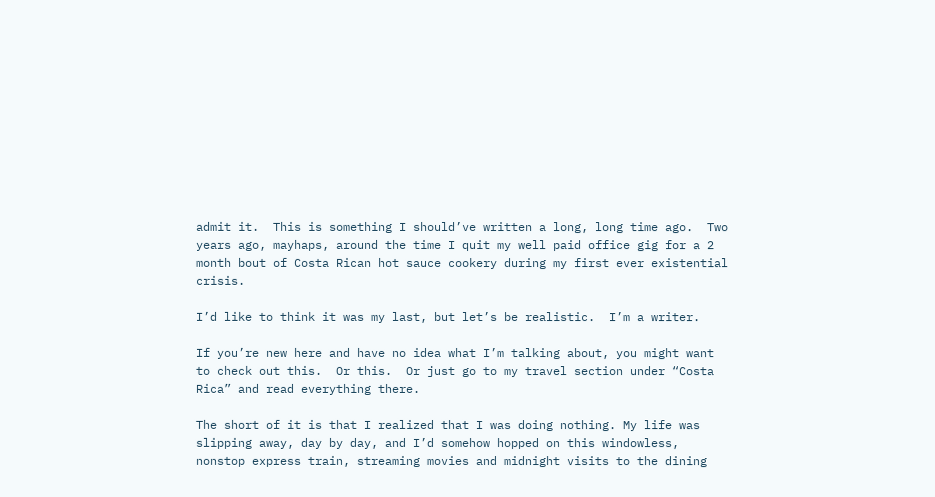admit it.  This is something I should’ve written a long, long time ago.  Two years ago, mayhaps, around the time I quit my well paid office gig for a 2 month bout of Costa Rican hot sauce cookery during my first ever existential crisis.

I’d like to think it was my last, but let’s be realistic.  I’m a writer.

If you’re new here and have no idea what I’m talking about, you might want to check out this.  Or this.  Or just go to my travel section under “Costa Rica” and read everything there.

The short of it is that I realized that I was doing nothing. My life was slipping away, day by day, and I’d somehow hopped on this windowless, nonstop express train, streaming movies and midnight visits to the dining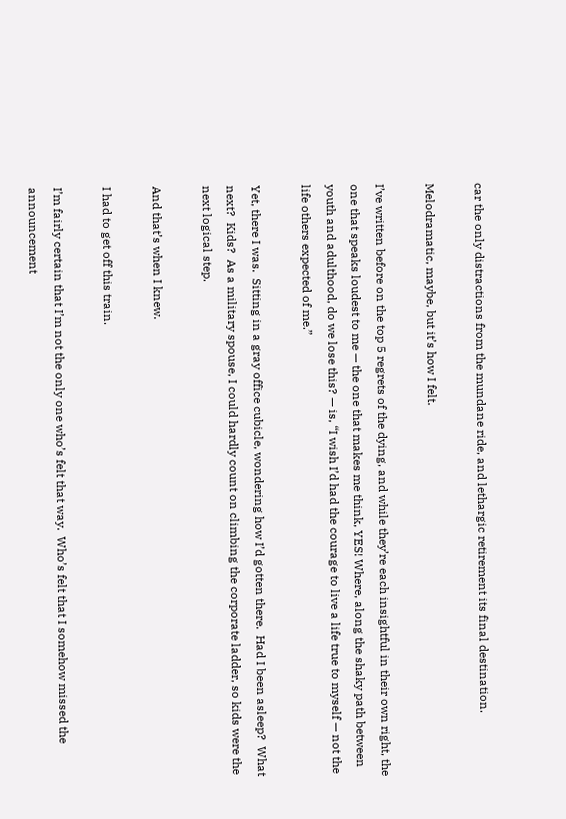car the only distractions from the mundane ride, and lethargic retirement its final destination.

Melodramatic, maybe, but it’s how I felt.

I’ve written before on the top 5 regrets of the dying, and while they’re each insightful in their own right, the one that speaks loudest to me — the one that makes me think, YES! Where, along the shaky path between youth and adulthood, do we lose this? — is, “I wish I’d had the courage to live a life true to myself — not the life others expected of me.”

Yet, there I was.  Sitting in a gray office cubicle, wondering how I’d gotten there.  Had I been asleep?  What next?  Kids?  As a military spouse, I could hardly count on climbing the corporate ladder, so kids were the next logical step.

And that’s when I knew.

I had to get off this train.

I’m fairly certain that I’m not the only one who’s felt that way.  Who’s felt that I somehow missed the announcement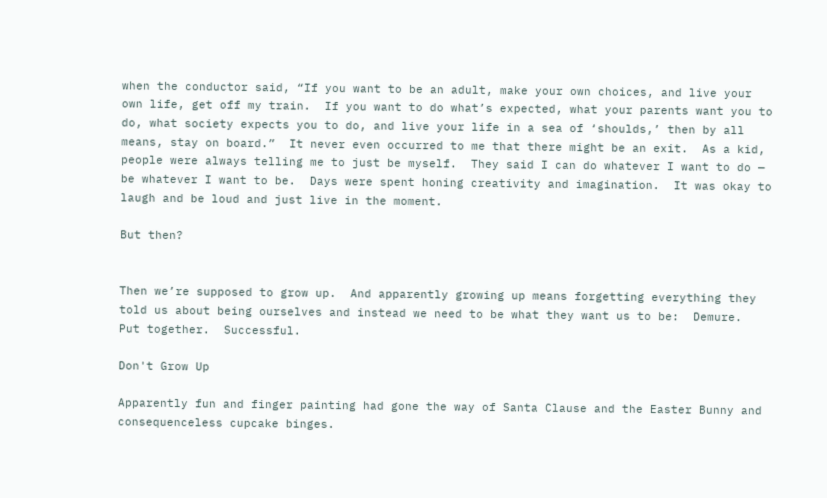when the conductor said, “If you want to be an adult, make your own choices, and live your own life, get off my train.  If you want to do what’s expected, what your parents want you to do, what society expects you to do, and live your life in a sea of ‘shoulds,’ then by all means, stay on board.”  It never even occurred to me that there might be an exit.  As a kid, people were always telling me to just be myself.  They said I can do whatever I want to do — be whatever I want to be.  Days were spent honing creativity and imagination.  It was okay to laugh and be loud and just live in the moment.

But then?


Then we’re supposed to grow up.  And apparently growing up means forgetting everything they told us about being ourselves and instead we need to be what they want us to be:  Demure.  Put together.  Successful.

Don't Grow Up

Apparently fun and finger painting had gone the way of Santa Clause and the Easter Bunny and consequenceless cupcake binges.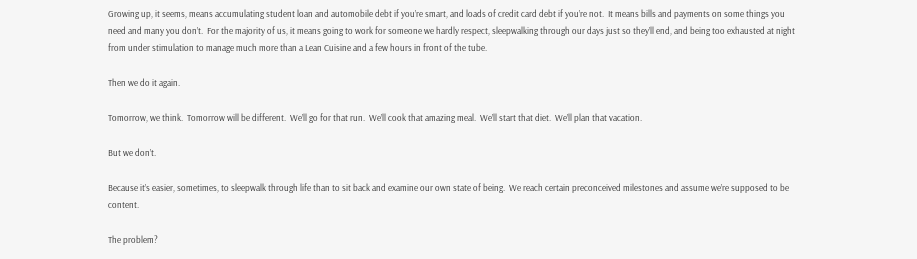Growing up, it seems, means accumulating student loan and automobile debt if you’re smart, and loads of credit card debt if you’re not.  It means bills and payments on some things you need and many you don’t.  For the majority of us, it means going to work for someone we hardly respect, sleepwalking through our days just so they’ll end, and being too exhausted at night from under stimulation to manage much more than a Lean Cuisine and a few hours in front of the tube.

Then we do it again.

Tomorrow, we think.  Tomorrow will be different.  We’ll go for that run.  We’ll cook that amazing meal.  We’ll start that diet.  We’ll plan that vacation.

But we don’t.

Because it’s easier, sometimes, to sleepwalk through life than to sit back and examine our own state of being.  We reach certain preconceived milestones and assume we’re supposed to be content.

The problem?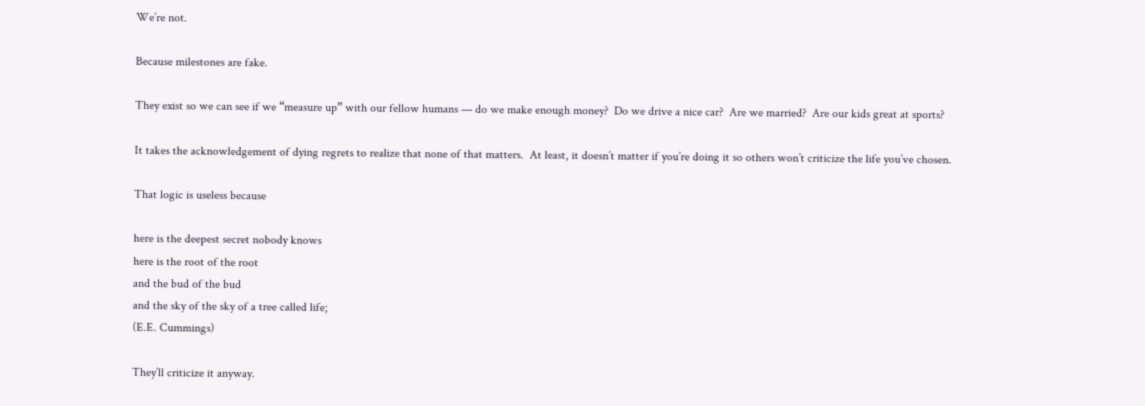We’re not.

Because milestones are fake.

They exist so we can see if we “measure up” with our fellow humans — do we make enough money?  Do we drive a nice car?  Are we married?  Are our kids great at sports?

It takes the acknowledgement of dying regrets to realize that none of that matters.  At least, it doesn’t matter if you’re doing it so others won’t criticize the life you’ve chosen.

That logic is useless because

here is the deepest secret nobody knows
here is the root of the root
and the bud of the bud
and the sky of the sky of a tree called life;
(E.E. Cummings)

They’ll criticize it anyway.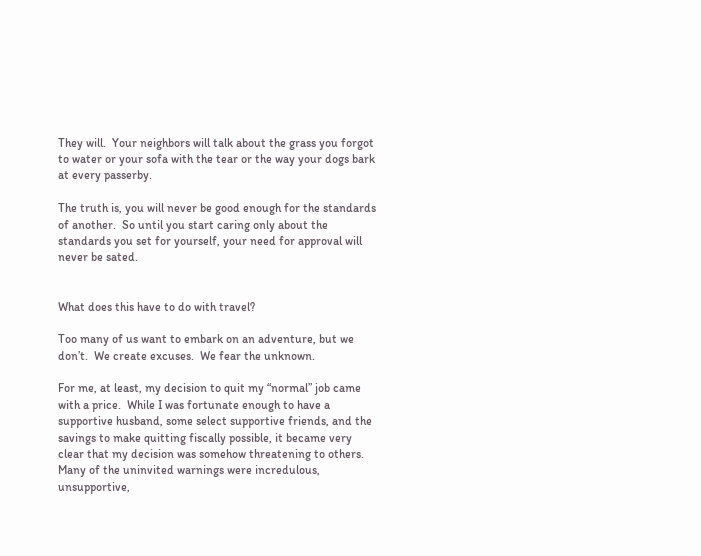They will.  Your neighbors will talk about the grass you forgot to water or your sofa with the tear or the way your dogs bark at every passerby.

The truth is, you will never be good enough for the standards of another.  So until you start caring only about the standards you set for yourself, your need for approval will never be sated.


What does this have to do with travel?

Too many of us want to embark on an adventure, but we don’t.  We create excuses.  We fear the unknown.

For me, at least, my decision to quit my “normal” job came with a price.  While I was fortunate enough to have a supportive husband, some select supportive friends, and the savings to make quitting fiscally possible, it became very clear that my decision was somehow threatening to others.  Many of the uninvited warnings were incredulous, unsupportive,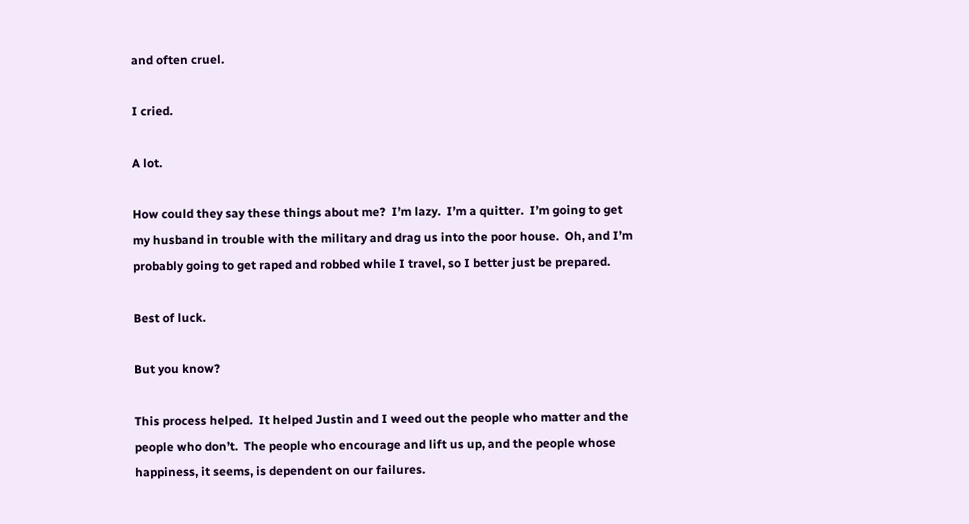and often cruel.

I cried.

A lot.

How could they say these things about me?  I’m lazy.  I’m a quitter.  I’m going to get my husband in trouble with the military and drag us into the poor house.  Oh, and I’m probably going to get raped and robbed while I travel, so I better just be prepared.

Best of luck.

But you know?

This process helped.  It helped Justin and I weed out the people who matter and the people who don’t.  The people who encourage and lift us up, and the people whose happiness, it seems, is dependent on our failures.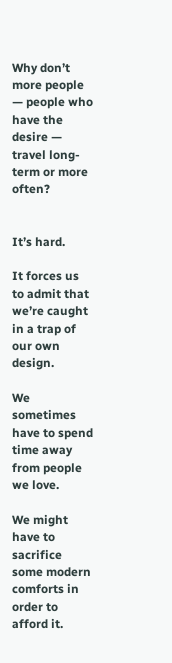Why don’t more people — people who have the desire — travel long-term or more often?


It’s hard.

It forces us to admit that we’re caught in a trap of our own design.

We sometimes have to spend time away from people we love.

We might have to sacrifice some modern comforts in order to afford it.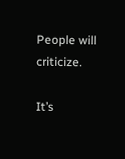People will criticize.

It’s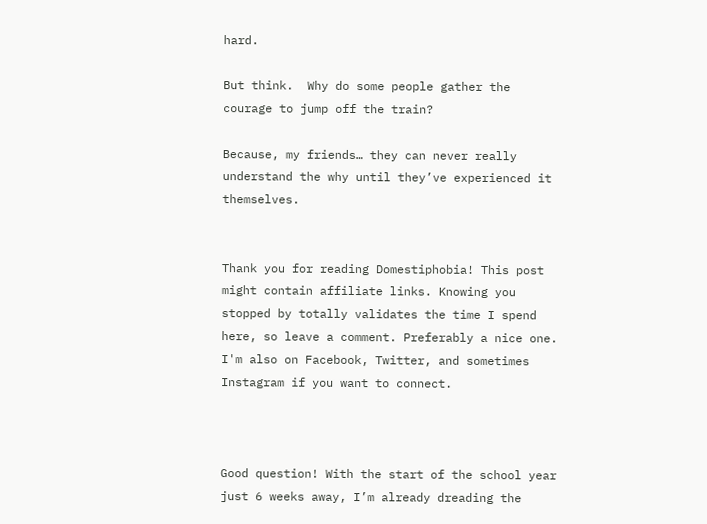hard.

But think.  Why do some people gather the courage to jump off the train?

Because, my friends… they can never really understand the why until they’ve experienced it themselves.


Thank you for reading Domestiphobia! This post might contain affiliate links. Knowing you stopped by totally validates the time I spend here, so leave a comment. Preferably a nice one. I'm also on Facebook, Twitter, and sometimes Instagram if you want to connect.



Good question! With the start of the school year just 6 weeks away, I’m already dreading the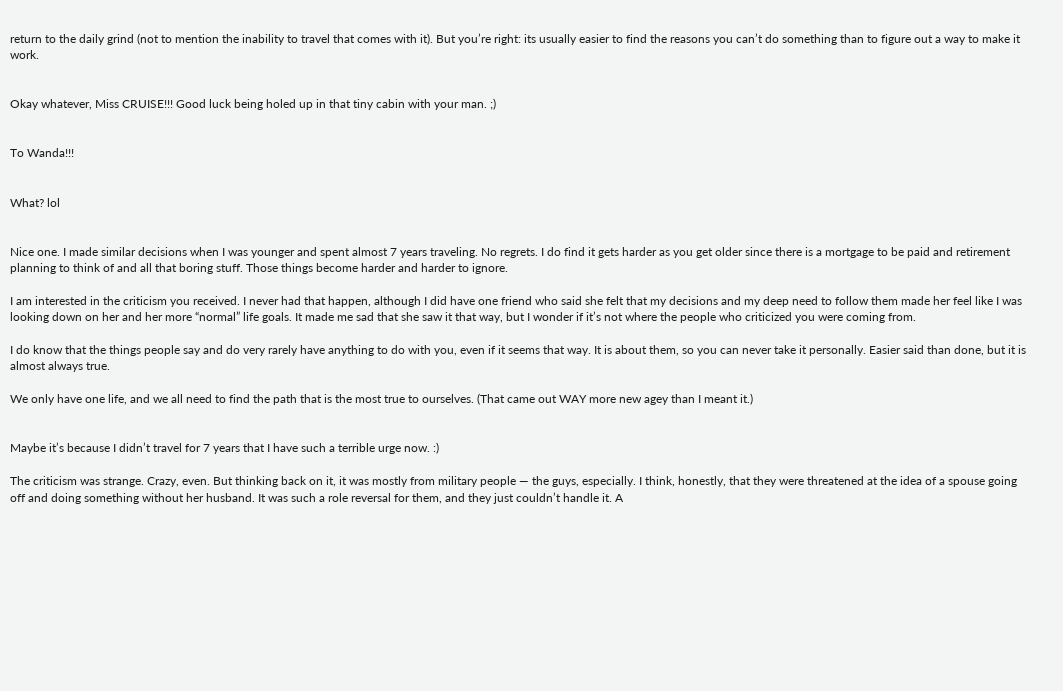return to the daily grind (not to mention the inability to travel that comes with it). But you’re right: its usually easier to find the reasons you can’t do something than to figure out a way to make it work.


Okay whatever, Miss CRUISE!!! Good luck being holed up in that tiny cabin with your man. ;)


To Wanda!!!


What? lol


Nice one. I made similar decisions when I was younger and spent almost 7 years traveling. No regrets. I do find it gets harder as you get older since there is a mortgage to be paid and retirement planning to think of and all that boring stuff. Those things become harder and harder to ignore.

I am interested in the criticism you received. I never had that happen, although I did have one friend who said she felt that my decisions and my deep need to follow them made her feel like I was looking down on her and her more “normal” life goals. It made me sad that she saw it that way, but I wonder if it’s not where the people who criticized you were coming from.

I do know that the things people say and do very rarely have anything to do with you, even if it seems that way. It is about them, so you can never take it personally. Easier said than done, but it is almost always true.

We only have one life, and we all need to find the path that is the most true to ourselves. (That came out WAY more new agey than I meant it.)


Maybe it’s because I didn’t travel for 7 years that I have such a terrible urge now. :)

The criticism was strange. Crazy, even. But thinking back on it, it was mostly from military people — the guys, especially. I think, honestly, that they were threatened at the idea of a spouse going off and doing something without her husband. It was such a role reversal for them, and they just couldn’t handle it. A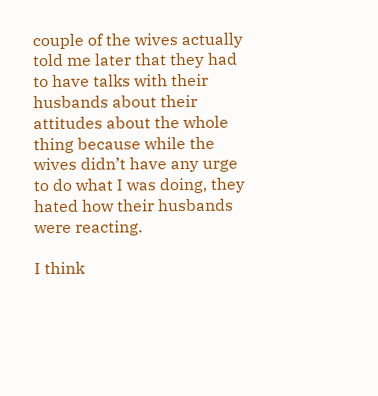couple of the wives actually told me later that they had to have talks with their husbands about their attitudes about the whole thing because while the wives didn’t have any urge to do what I was doing, they hated how their husbands were reacting.

I think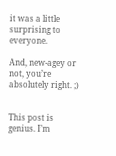it was a little surprising to everyone.

And, new-agey or not, you’re absolutely right. ;)


This post is genius. I’m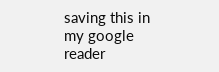saving this in my google reader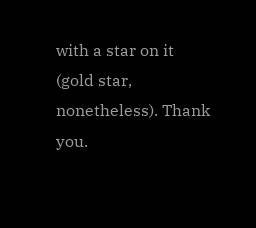with a star on it (gold star, nonetheless). Thank you.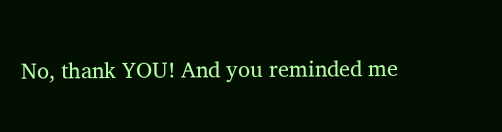No, thank YOU! And you reminded me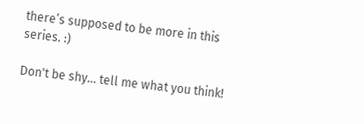there’s supposed to be more in this series. :)

Don't be shy... tell me what you think!